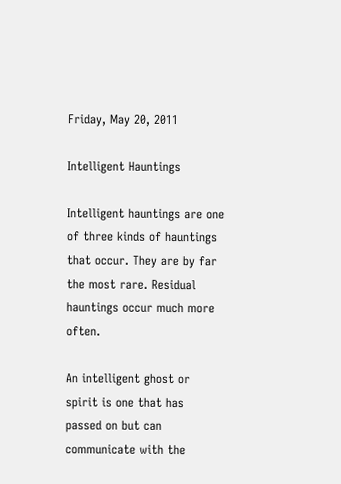Friday, May 20, 2011

Intelligent Hauntings

Intelligent hauntings are one of three kinds of hauntings that occur. They are by far the most rare. Residual hauntings occur much more often.

An intelligent ghost or spirit is one that has passed on but can communicate with the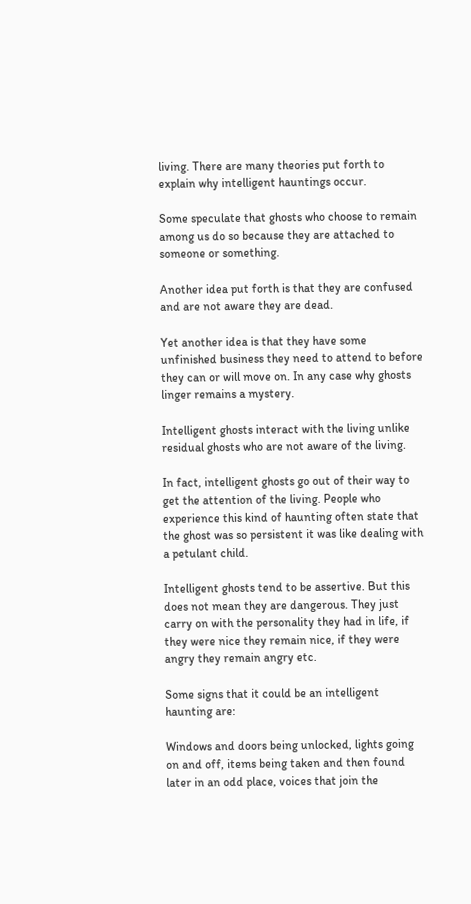living. There are many theories put forth to explain why intelligent hauntings occur.

Some speculate that ghosts who choose to remain among us do so because they are attached to someone or something.

Another idea put forth is that they are confused and are not aware they are dead.

Yet another idea is that they have some unfinished business they need to attend to before they can or will move on. In any case why ghosts linger remains a mystery.

Intelligent ghosts interact with the living unlike residual ghosts who are not aware of the living.

In fact, intelligent ghosts go out of their way to get the attention of the living. People who experience this kind of haunting often state that the ghost was so persistent it was like dealing with a petulant child.

Intelligent ghosts tend to be assertive. But this does not mean they are dangerous. They just carry on with the personality they had in life, if they were nice they remain nice, if they were angry they remain angry etc.

Some signs that it could be an intelligent haunting are:

Windows and doors being unlocked, lights going on and off, items being taken and then found later in an odd place, voices that join the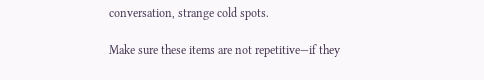conversation, strange cold spots.

Make sure these items are not repetitive—if they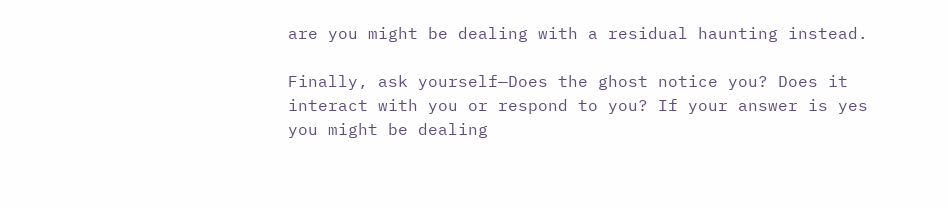are you might be dealing with a residual haunting instead.

Finally, ask yourself—Does the ghost notice you? Does it interact with you or respond to you? If your answer is yes you might be dealing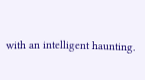with an intelligent haunting.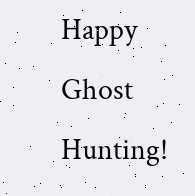Happy Ghost Hunting!